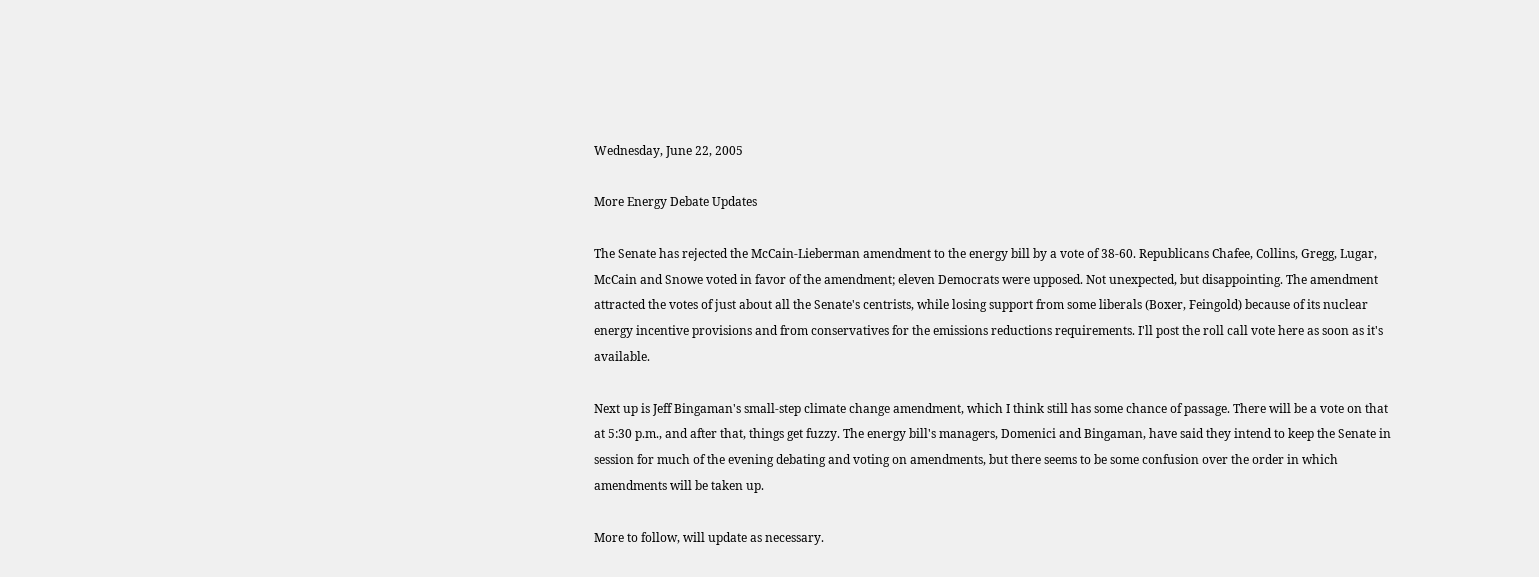Wednesday, June 22, 2005

More Energy Debate Updates

The Senate has rejected the McCain-Lieberman amendment to the energy bill by a vote of 38-60. Republicans Chafee, Collins, Gregg, Lugar, McCain and Snowe voted in favor of the amendment; eleven Democrats were upposed. Not unexpected, but disappointing. The amendment attracted the votes of just about all the Senate's centrists, while losing support from some liberals (Boxer, Feingold) because of its nuclear energy incentive provisions and from conservatives for the emissions reductions requirements. I'll post the roll call vote here as soon as it's available.

Next up is Jeff Bingaman's small-step climate change amendment, which I think still has some chance of passage. There will be a vote on that at 5:30 p.m., and after that, things get fuzzy. The energy bill's managers, Domenici and Bingaman, have said they intend to keep the Senate in session for much of the evening debating and voting on amendments, but there seems to be some confusion over the order in which amendments will be taken up.

More to follow, will update as necessary.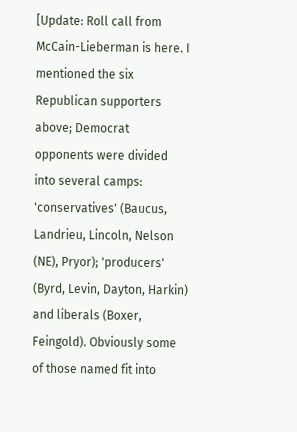[Update: Roll call from McCain-Lieberman is here. I mentioned the six Republican supporters above; Democrat opponents were divided into several camps: 'conservatives' (Baucus, Landrieu, Lincoln, Nelson (NE), Pryor); 'producers' (Byrd, Levin, Dayton, Harkin) and liberals (Boxer, Feingold). Obviously some of those named fit into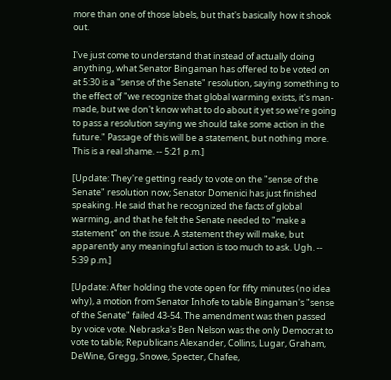more than one of those labels, but that's basically how it shook out.

I've just come to understand that instead of actually doing anything, what Senator Bingaman has offered to be voted on at 5:30 is a "sense of the Senate" resolution, saying something to the effect of "we recognize that global warming exists, it's man-made, but we don't know what to do about it yet so we're going to pass a resolution saying we should take some action in the future." Passage of this will be a statement, but nothing more. This is a real shame. -- 5:21 p.m.]

[Update: They're getting ready to vote on the "sense of the Senate" resolution now; Senator Domenici has just finished speaking. He said that he recognized the facts of global warming, and that he felt the Senate needed to "make a statement" on the issue. A statement they will make, but apparently any meaningful action is too much to ask. Ugh. -- 5:39 p.m.]

[Update: After holding the vote open for fifty minutes (no idea why), a motion from Senator Inhofe to table Bingaman's "sense of the Senate" failed 43-54. The amendment was then passed by voice vote. Nebraska's Ben Nelson was the only Democrat to vote to table; Republicans Alexander, Collins, Lugar, Graham, DeWine, Gregg, Snowe, Specter, Chafee,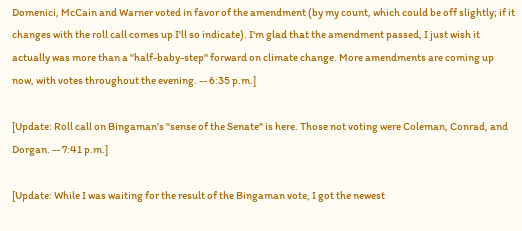Domenici, McCain and Warner voted in favor of the amendment (by my count, which could be off slightly; if it changes with the roll call comes up I'll so indicate). I'm glad that the amendment passed, I just wish it actually was more than a "half-baby-step" forward on climate change. More amendments are coming up now, with votes throughout the evening. -- 6:35 p.m.]

[Update: Roll call on Bingaman's "sense of the Senate" is here. Those not voting were Coleman, Conrad, and Dorgan. -- 7:41 p.m.]

[Update: While I was waiting for the result of the Bingaman vote, I got the newest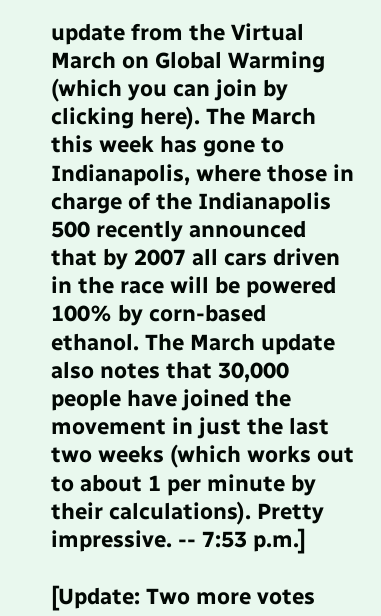update from the Virtual March on Global Warming (which you can join by clicking here). The March this week has gone to Indianapolis, where those in charge of the Indianapolis 500 recently announced that by 2007 all cars driven in the race will be powered 100% by corn-based ethanol. The March update also notes that 30,000 people have joined the movement in just the last two weeks (which works out to about 1 per minute by their calculations). Pretty impressive. -- 7:53 p.m.]

[Update: Two more votes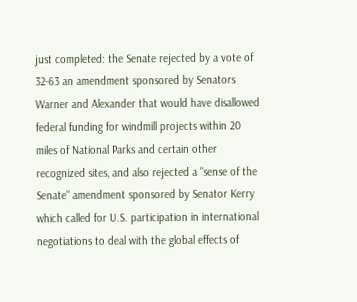just completed: the Senate rejected by a vote of 32-63 an amendment sponsored by Senators Warner and Alexander that would have disallowed federal funding for windmill projects within 20 miles of National Parks and certain other recognized sites, and also rejected a "sense of the Senate" amendment sponsored by Senator Kerry which called for U.S. participation in international negotiations to deal with the global effects of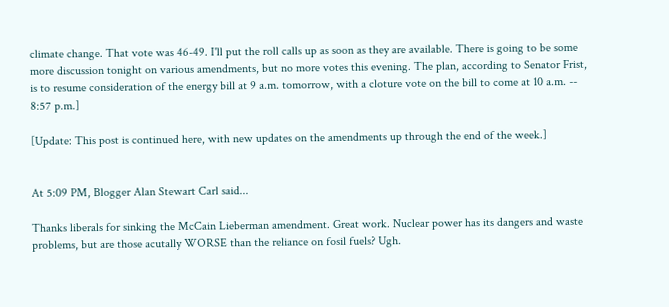climate change. That vote was 46-49. I'll put the roll calls up as soon as they are available. There is going to be some more discussion tonight on various amendments, but no more votes this evening. The plan, according to Senator Frist, is to resume consideration of the energy bill at 9 a.m. tomorrow, with a cloture vote on the bill to come at 10 a.m. -- 8:57 p.m.]

[Update: This post is continued here, with new updates on the amendments up through the end of the week.]


At 5:09 PM, Blogger Alan Stewart Carl said...

Thanks liberals for sinking the McCain Lieberman amendment. Great work. Nuclear power has its dangers and waste problems, but are those acutally WORSE than the reliance on fosil fuels? Ugh.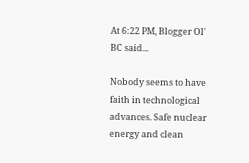At 6:22 PM, Blogger Ol' BC said...

Nobody seems to have faith in technological advances. Safe nuclear energy and clean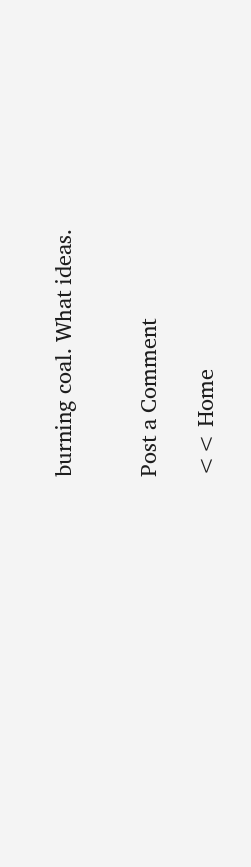burning coal. What ideas.


Post a Comment

<< Home